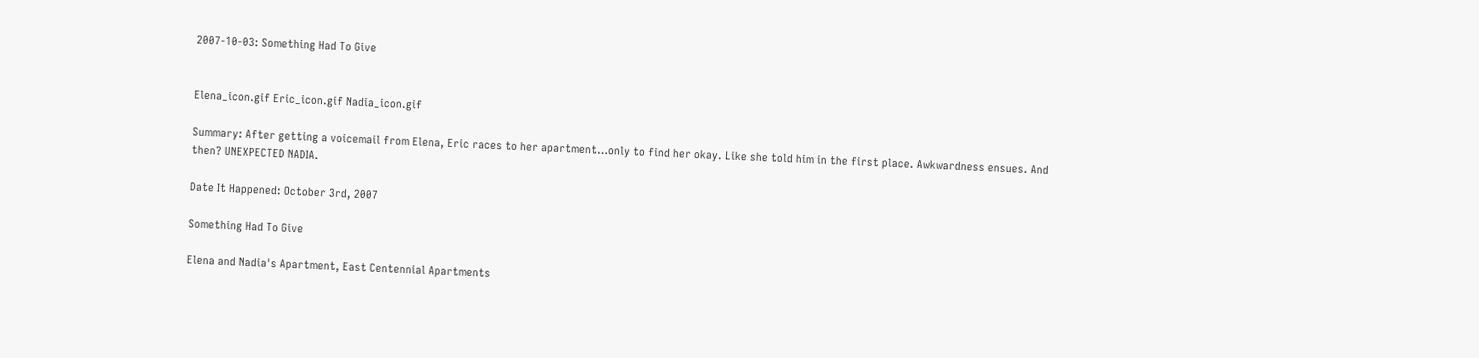2007-10-03: Something Had To Give


Elena_icon.gif Eric_icon.gif Nadia_icon.gif

Summary: After getting a voicemail from Elena, Eric races to her apartment…only to find her okay. Like she told him in the first place. Awkwardness ensues. And then? UNEXPECTED NADIA.

Date It Happened: October 3rd, 2007

Something Had To Give

Elena and Nadia's Apartment, East Centennial Apartments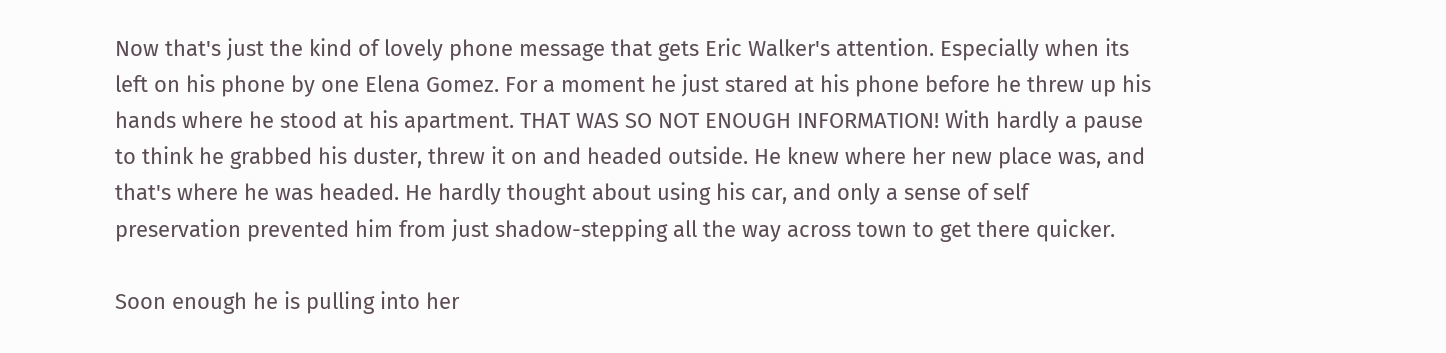Now that's just the kind of lovely phone message that gets Eric Walker's attention. Especially when its left on his phone by one Elena Gomez. For a moment he just stared at his phone before he threw up his hands where he stood at his apartment. THAT WAS SO NOT ENOUGH INFORMATION! With hardly a pause to think he grabbed his duster, threw it on and headed outside. He knew where her new place was, and that's where he was headed. He hardly thought about using his car, and only a sense of self preservation prevented him from just shadow-stepping all the way across town to get there quicker.

Soon enough he is pulling into her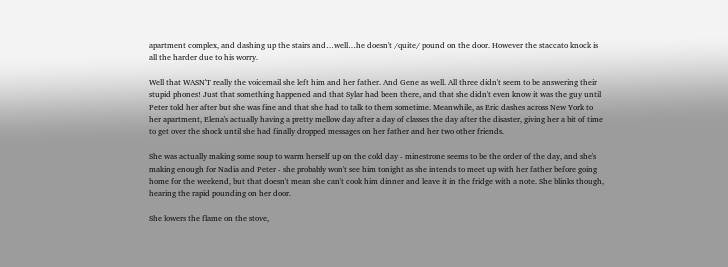apartment complex, and dashing up the stairs and…well…he doesn't /quite/ pound on the door. However the staccato knock is all the harder due to his worry.

Well that WASN'T really the voicemail she left him and her father. And Gene as well. All three didn't seem to be answering their stupid phones! Just that something happened and that Sylar had been there, and that she didn't even know it was the guy until Peter told her after but she was fine and that she had to talk to them sometime. Meanwhile, as Eric dashes across New York to her apartment, Elena's actually having a pretty mellow day after a day of classes the day after the disaster, giving her a bit of time to get over the shock until she had finally dropped messages on her father and her two other friends.

She was actually making some soup to warm herself up on the cold day - minestrone seems to be the order of the day, and she's making enough for Nadia and Peter - she probably won't see him tonight as she intends to meet up with her father before going home for the weekend, but that doesn't mean she can't cook him dinner and leave it in the fridge with a note. She blinks though, hearing the rapid pounding on her door.

She lowers the flame on the stove,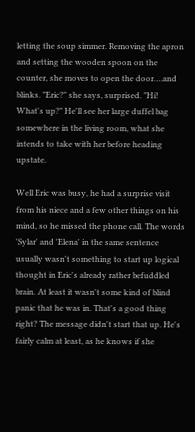letting the soup simmer. Removing the apron and setting the wooden spoon on the counter, she moves to open the door….and blinks. "Eric?" she says, surprised. "Hi! What's up?" He'll see her large duffel bag somewhere in the living room, what she intends to take with her before heading upstate.

Well Eric was busy, he had a surprise visit from his niece and a few other things on his mind, so he missed the phone call. The words 'Sylar' and 'Elena' in the same sentence usually wasn't something to start up logical thought in Eric's already rather befuddled brain. At least it wasn't some kind of blind panic that he was in. That's a good thing right? The message didn't start that up. He's fairly calm at least, as he knows if she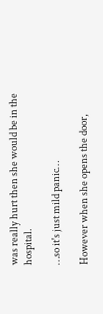was really hurt then she would be in the hospital.

…so it's just mild panic…

However when she opens the door,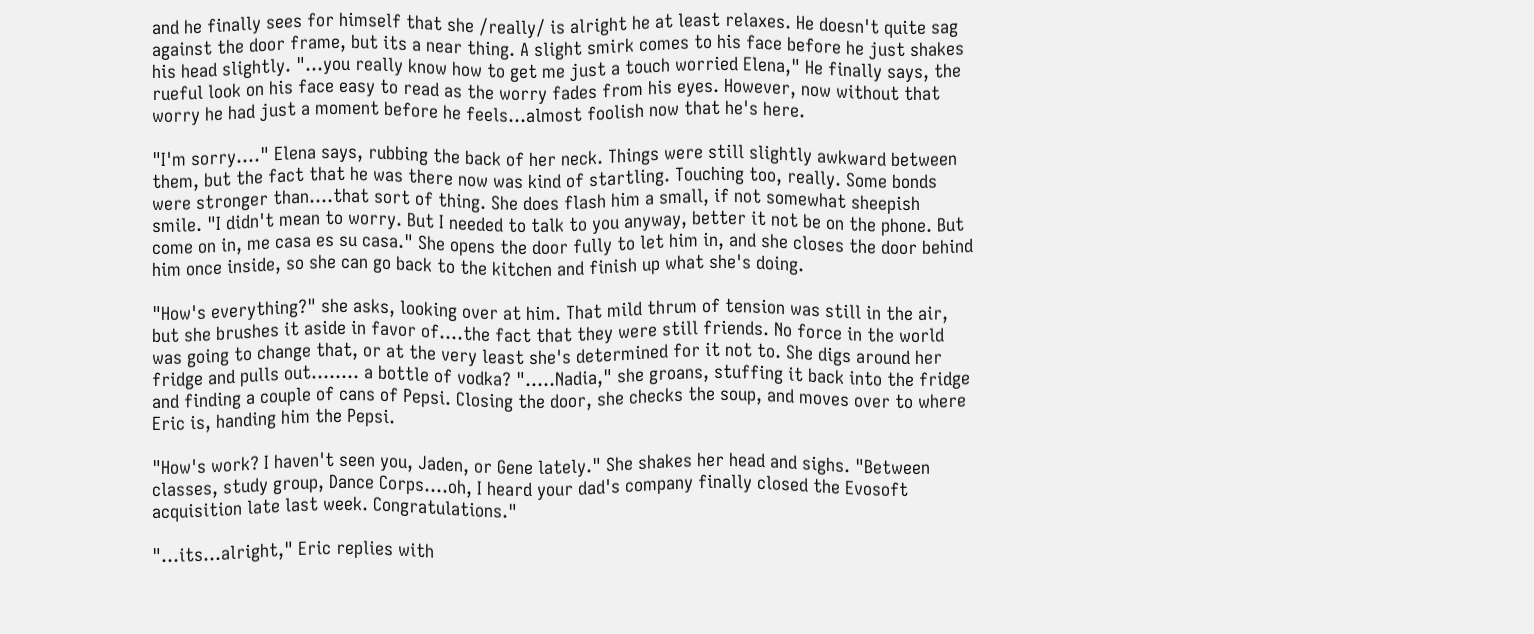and he finally sees for himself that she /really/ is alright he at least relaxes. He doesn't quite sag against the door frame, but its a near thing. A slight smirk comes to his face before he just shakes his head slightly. "…you really know how to get me just a touch worried Elena," He finally says, the rueful look on his face easy to read as the worry fades from his eyes. However, now without that worry he had just a moment before he feels…almost foolish now that he's here.

"I'm sorry…." Elena says, rubbing the back of her neck. Things were still slightly awkward between them, but the fact that he was there now was kind of startling. Touching too, really. Some bonds were stronger than….that sort of thing. She does flash him a small, if not somewhat sheepish smile. "I didn't mean to worry. But I needed to talk to you anyway, better it not be on the phone. But come on in, me casa es su casa." She opens the door fully to let him in, and she closes the door behind him once inside, so she can go back to the kitchen and finish up what she's doing.

"How's everything?" she asks, looking over at him. That mild thrum of tension was still in the air, but she brushes it aside in favor of….the fact that they were still friends. No force in the world was going to change that, or at the very least she's determined for it not to. She digs around her fridge and pulls out…….. a bottle of vodka? "…..Nadia," she groans, stuffing it back into the fridge and finding a couple of cans of Pepsi. Closing the door, she checks the soup, and moves over to where Eric is, handing him the Pepsi.

"How's work? I haven't seen you, Jaden, or Gene lately." She shakes her head and sighs. "Between classes, study group, Dance Corps….oh, I heard your dad's company finally closed the Evosoft acquisition late last week. Congratulations."

"…its…alright," Eric replies with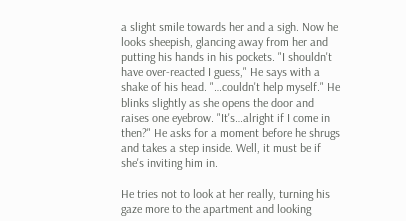a slight smile towards her and a sigh. Now he looks sheepish, glancing away from her and putting his hands in his pockets. "I shouldn't have over-reacted I guess," He says with a shake of his head. "…couldn't help myself." He blinks slightly as she opens the door and raises one eyebrow. "It's…alright if I come in then?" He asks for a moment before he shrugs and takes a step inside. Well, it must be if she's inviting him in.

He tries not to look at her really, turning his gaze more to the apartment and looking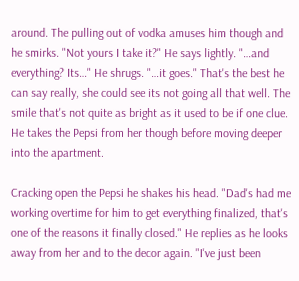around. The pulling out of vodka amuses him though and he smirks. "Not yours I take it?" He says lightly. "…and everything? Its…" He shrugs. "…it goes." That's the best he can say really, she could see its not going all that well. The smile that's not quite as bright as it used to be if one clue. He takes the Pepsi from her though before moving deeper into the apartment.

Cracking open the Pepsi he shakes his head. "Dad's had me working overtime for him to get everything finalized, that's one of the reasons it finally closed." He replies as he looks away from her and to the decor again. "I've just been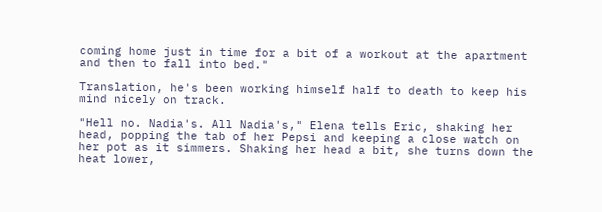coming home just in time for a bit of a workout at the apartment and then to fall into bed."

Translation, he's been working himself half to death to keep his mind nicely on track.

"Hell no. Nadia's. All Nadia's," Elena tells Eric, shaking her head, popping the tab of her Pepsi and keeping a close watch on her pot as it simmers. Shaking her head a bit, she turns down the heat lower,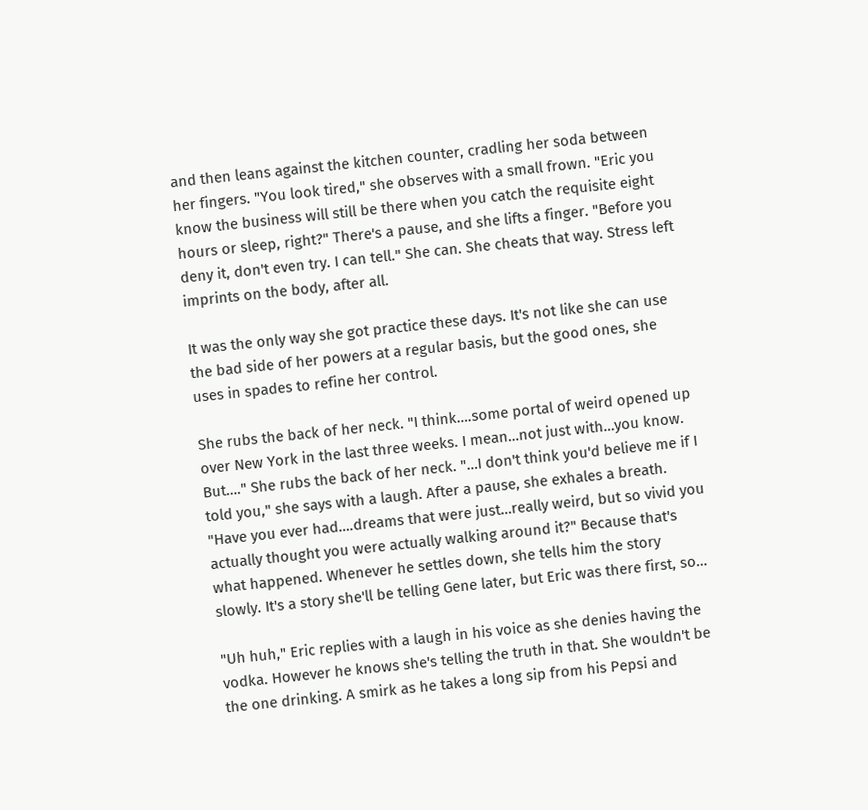and then leans against the kitchen counter, cradling her soda between her fingers. "You look tired," she observes with a small frown. "Eric you know the business will still be there when you catch the requisite eight hours or sleep, right?" There's a pause, and she lifts a finger. "Before you deny it, don't even try. I can tell." She can. She cheats that way. Stress left imprints on the body, after all.

It was the only way she got practice these days. It's not like she can use the bad side of her powers at a regular basis, but the good ones, she uses in spades to refine her control.

She rubs the back of her neck. "I think….some portal of weird opened up over New York in the last three weeks. I mean…not just with…you know. But…." She rubs the back of her neck. "…I don't think you'd believe me if I told you," she says with a laugh. After a pause, she exhales a breath. "Have you ever had….dreams that were just…really weird, but so vivid you actually thought you were actually walking around it?" Because that's what happened. Whenever he settles down, she tells him the story slowly. It's a story she'll be telling Gene later, but Eric was there first, so…

"Uh huh," Eric replies with a laugh in his voice as she denies having the vodka. However he knows she's telling the truth in that. She wouldn't be the one drinking. A smirk as he takes a long sip from his Pepsi and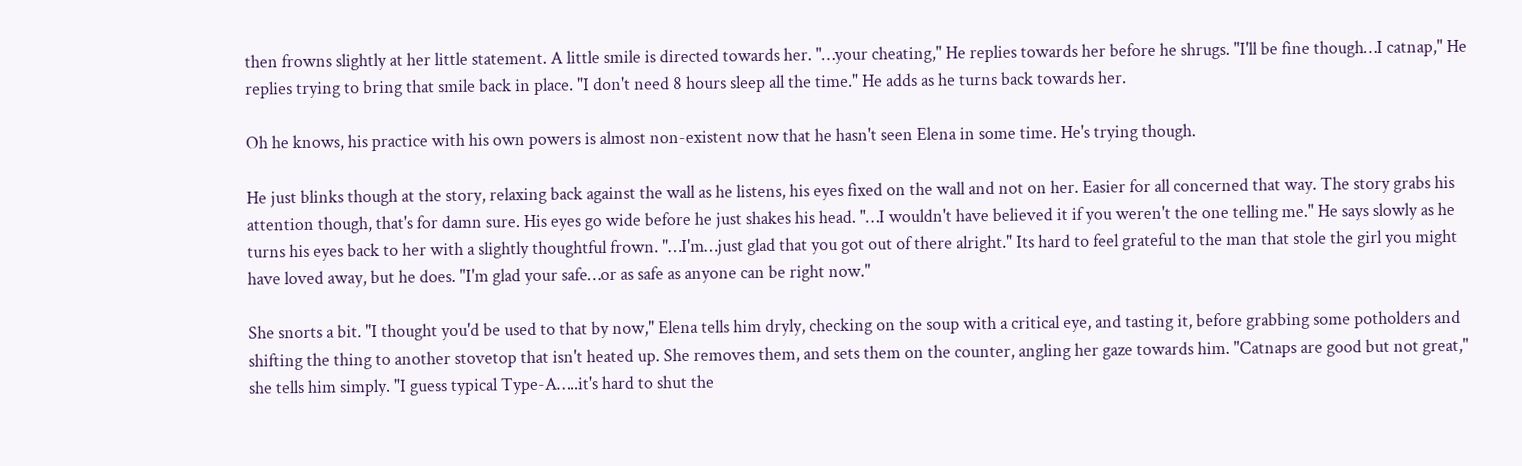then frowns slightly at her little statement. A little smile is directed towards her. "…your cheating," He replies towards her before he shrugs. "I'll be fine though…I catnap," He replies trying to bring that smile back in place. "I don't need 8 hours sleep all the time." He adds as he turns back towards her.

Oh he knows, his practice with his own powers is almost non-existent now that he hasn't seen Elena in some time. He's trying though.

He just blinks though at the story, relaxing back against the wall as he listens, his eyes fixed on the wall and not on her. Easier for all concerned that way. The story grabs his attention though, that's for damn sure. His eyes go wide before he just shakes his head. "…I wouldn't have believed it if you weren't the one telling me." He says slowly as he turns his eyes back to her with a slightly thoughtful frown. "…I'm…just glad that you got out of there alright." Its hard to feel grateful to the man that stole the girl you might have loved away, but he does. "I'm glad your safe…or as safe as anyone can be right now."

She snorts a bit. "I thought you'd be used to that by now," Elena tells him dryly, checking on the soup with a critical eye, and tasting it, before grabbing some potholders and shifting the thing to another stovetop that isn't heated up. She removes them, and sets them on the counter, angling her gaze towards him. "Catnaps are good but not great," she tells him simply. "I guess typical Type-A…..it's hard to shut the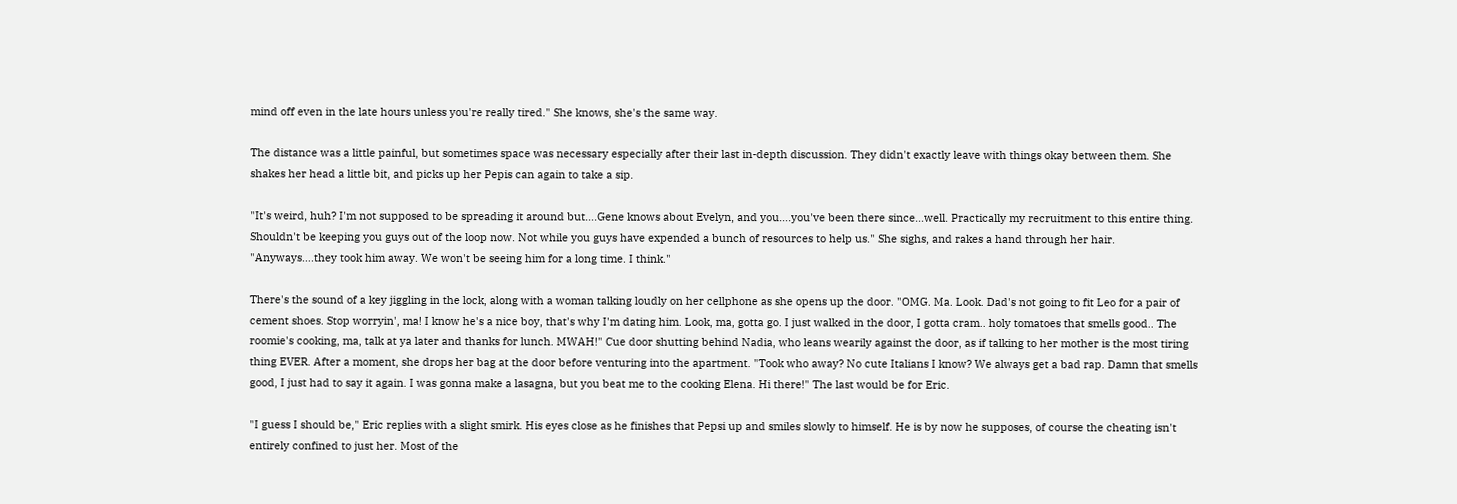mind off even in the late hours unless you're really tired." She knows, she's the same way.

The distance was a little painful, but sometimes space was necessary especially after their last in-depth discussion. They didn't exactly leave with things okay between them. She shakes her head a little bit, and picks up her Pepis can again to take a sip.

"It's weird, huh? I'm not supposed to be spreading it around but….Gene knows about Evelyn, and you….you've been there since…well. Practically my recruitment to this entire thing. Shouldn't be keeping you guys out of the loop now. Not while you guys have expended a bunch of resources to help us." She sighs, and rakes a hand through her hair. "Anyways….they took him away. We won't be seeing him for a long time. I think."

There's the sound of a key jiggling in the lock, along with a woman talking loudly on her cellphone as she opens up the door. "OMG. Ma. Look. Dad's not going to fit Leo for a pair of cement shoes. Stop worryin', ma! I know he's a nice boy, that's why I'm dating him. Look, ma, gotta go. I just walked in the door, I gotta cram.. holy tomatoes that smells good.. The roomie's cooking, ma, talk at ya later and thanks for lunch. MWAH!" Cue door shutting behind Nadia, who leans wearily against the door, as if talking to her mother is the most tiring thing EVER. After a moment, she drops her bag at the door before venturing into the apartment. "Took who away? No cute Italians I know? We always get a bad rap. Damn that smells good, I just had to say it again. I was gonna make a lasagna, but you beat me to the cooking Elena. Hi there!" The last would be for Eric.

"I guess I should be," Eric replies with a slight smirk. His eyes close as he finishes that Pepsi up and smiles slowly to himself. He is by now he supposes, of course the cheating isn't entirely confined to just her. Most of the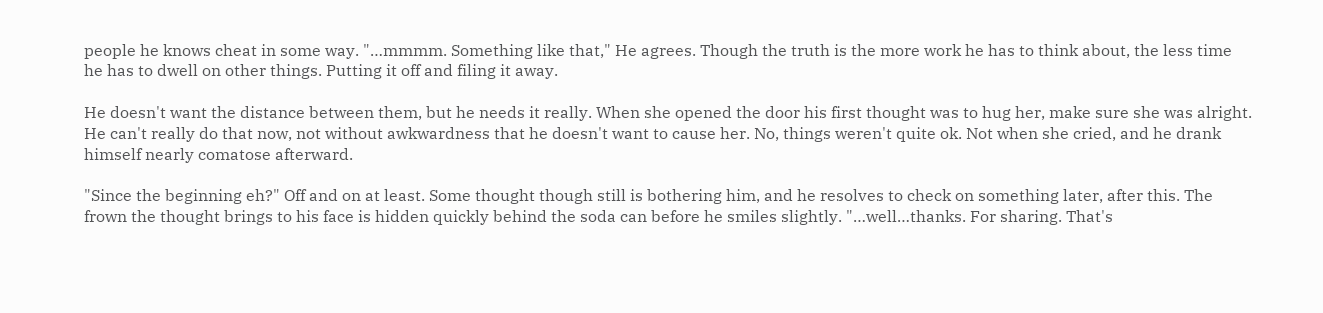people he knows cheat in some way. "…mmmm. Something like that," He agrees. Though the truth is the more work he has to think about, the less time he has to dwell on other things. Putting it off and filing it away.

He doesn't want the distance between them, but he needs it really. When she opened the door his first thought was to hug her, make sure she was alright. He can't really do that now, not without awkwardness that he doesn't want to cause her. No, things weren't quite ok. Not when she cried, and he drank himself nearly comatose afterward.

"Since the beginning eh?" Off and on at least. Some thought though still is bothering him, and he resolves to check on something later, after this. The frown the thought brings to his face is hidden quickly behind the soda can before he smiles slightly. "…well…thanks. For sharing. That's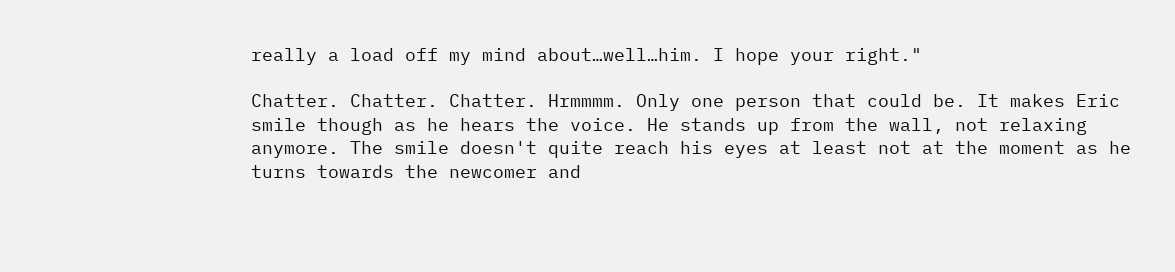really a load off my mind about…well…him. I hope your right."

Chatter. Chatter. Chatter. Hrmmmm. Only one person that could be. It makes Eric smile though as he hears the voice. He stands up from the wall, not relaxing anymore. The smile doesn't quite reach his eyes at least not at the moment as he turns towards the newcomer and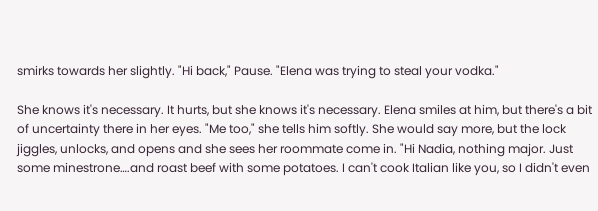smirks towards her slightly. "Hi back," Pause. "Elena was trying to steal your vodka."

She knows it's necessary. It hurts, but she knows it's necessary. Elena smiles at him, but there's a bit of uncertainty there in her eyes. "Me too," she tells him softly. She would say more, but the lock jiggles, unlocks, and opens and she sees her roommate come in. "Hi Nadia, nothing major. Just some minestrone….and roast beef with some potatoes. I can't cook Italian like you, so I didn't even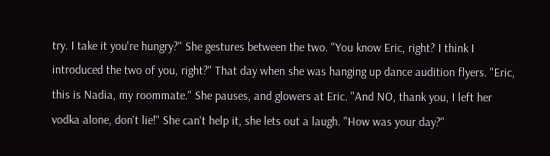try. I take it you're hungry?" She gestures between the two. "You know Eric, right? I think I introduced the two of you, right?" That day when she was hanging up dance audition flyers. "Eric, this is Nadia, my roommate." She pauses, and glowers at Eric. "And NO, thank you, I left her vodka alone, don't lie!" She can't help it, she lets out a laugh. "How was your day?"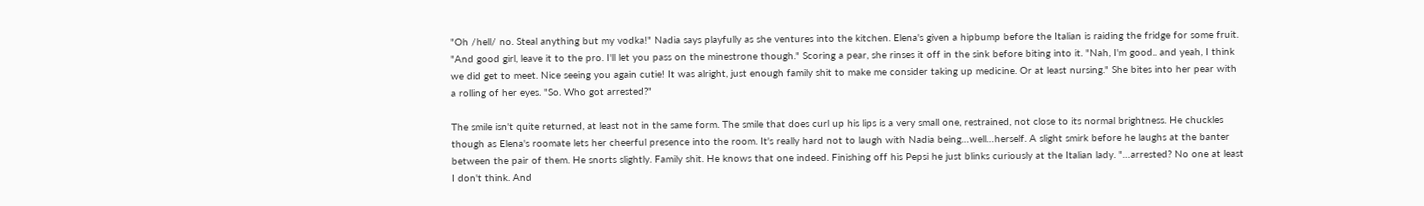"Oh /hell/ no. Steal anything but my vodka!" Nadia says playfully as she ventures into the kitchen. Elena's given a hipbump before the Italian is raiding the fridge for some fruit. "And good girl, leave it to the pro. I'll let you pass on the minestrone though." Scoring a pear, she rinses it off in the sink before biting into it. "Nah, I'm good.. and yeah, I think we did get to meet. Nice seeing you again cutie! It was alright, just enough family shit to make me consider taking up medicine. Or at least nursing." She bites into her pear with a rolling of her eyes. "So. Who got arrested?"

The smile isn't quite returned, at least not in the same form. The smile that does curl up his lips is a very small one, restrained, not close to its normal brightness. He chuckles though as Elena's roomate lets her cheerful presence into the room. It's really hard not to laugh with Nadia being…well…herself. A slight smirk before he laughs at the banter between the pair of them. He snorts slightly. Family shit. He knows that one indeed. Finishing off his Pepsi he just blinks curiously at the Italian lady. "…arrested? No one at least I don't think. And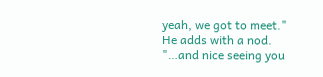yeah, we got to meet." He adds with a nod. "…and nice seeing you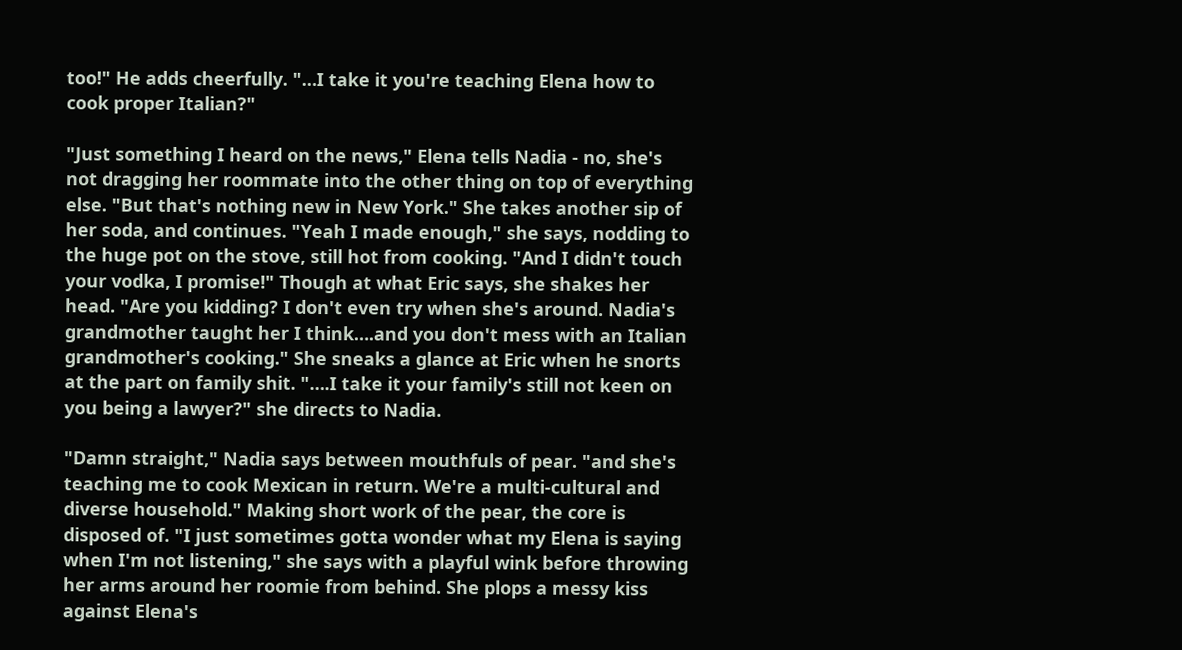too!" He adds cheerfully. "…I take it you're teaching Elena how to cook proper Italian?"

"Just something I heard on the news," Elena tells Nadia - no, she's not dragging her roommate into the other thing on top of everything else. "But that's nothing new in New York." She takes another sip of her soda, and continues. "Yeah I made enough," she says, nodding to the huge pot on the stove, still hot from cooking. "And I didn't touch your vodka, I promise!" Though at what Eric says, she shakes her head. "Are you kidding? I don't even try when she's around. Nadia's grandmother taught her I think….and you don't mess with an Italian grandmother's cooking." She sneaks a glance at Eric when he snorts at the part on family shit. "….I take it your family's still not keen on you being a lawyer?" she directs to Nadia.

"Damn straight," Nadia says between mouthfuls of pear. "and she's teaching me to cook Mexican in return. We're a multi-cultural and diverse household." Making short work of the pear, the core is disposed of. "I just sometimes gotta wonder what my Elena is saying when I'm not listening," she says with a playful wink before throwing her arms around her roomie from behind. She plops a messy kiss against Elena's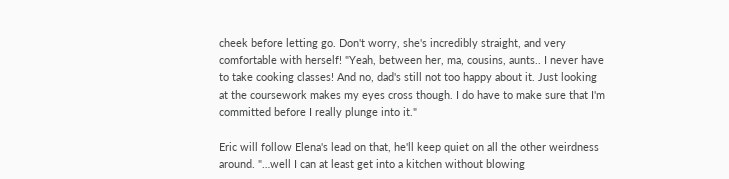cheek before letting go. Don't worry, she's incredibly straight, and very comfortable with herself! "Yeah, between her, ma, cousins, aunts.. I never have to take cooking classes! And no, dad's still not too happy about it. Just looking at the coursework makes my eyes cross though. I do have to make sure that I'm committed before I really plunge into it."

Eric will follow Elena's lead on that, he'll keep quiet on all the other weirdness around. "…well I can at least get into a kitchen without blowing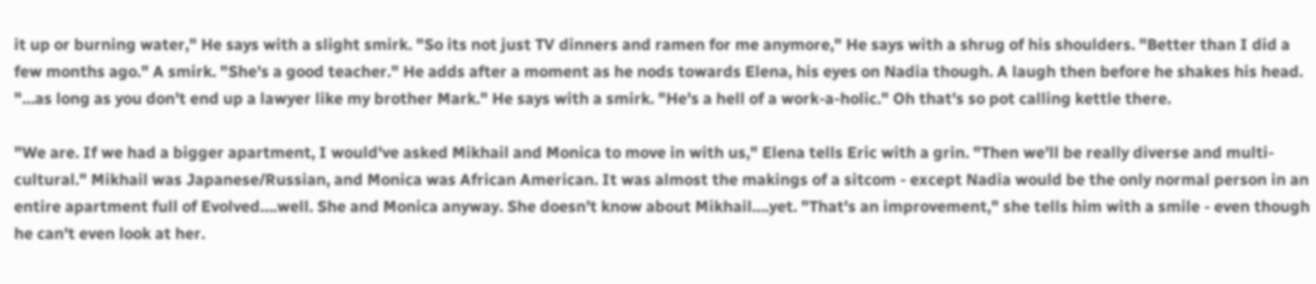it up or burning water," He says with a slight smirk. "So its not just TV dinners and ramen for me anymore," He says with a shrug of his shoulders. "Better than I did a few months ago." A smirk. "She's a good teacher." He adds after a moment as he nods towards Elena, his eyes on Nadia though. A laugh then before he shakes his head. "…as long as you don't end up a lawyer like my brother Mark." He says with a smirk. "He's a hell of a work-a-holic." Oh that's so pot calling kettle there.

"We are. If we had a bigger apartment, I would've asked Mikhail and Monica to move in with us," Elena tells Eric with a grin. "Then we'll be really diverse and multi-cultural." Mikhail was Japanese/Russian, and Monica was African American. It was almost the makings of a sitcom - except Nadia would be the only normal person in an entire apartment full of Evolved….well. She and Monica anyway. She doesn't know about Mikhail….yet. "That's an improvement," she tells him with a smile - even though he can't even look at her.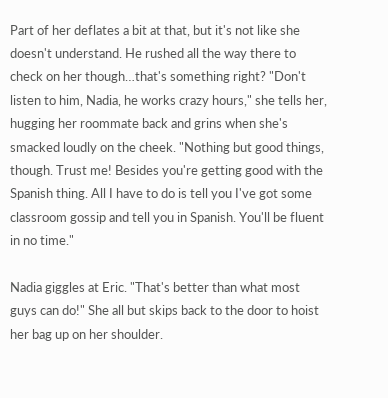Part of her deflates a bit at that, but it's not like she doesn't understand. He rushed all the way there to check on her though…that's something right? "Don't listen to him, Nadia, he works crazy hours," she tells her, hugging her roommate back and grins when she's smacked loudly on the cheek. "Nothing but good things, though. Trust me! Besides you're getting good with the Spanish thing. All I have to do is tell you I've got some classroom gossip and tell you in Spanish. You'll be fluent in no time."

Nadia giggles at Eric. "That's better than what most guys can do!" She all but skips back to the door to hoist her bag up on her shoulder.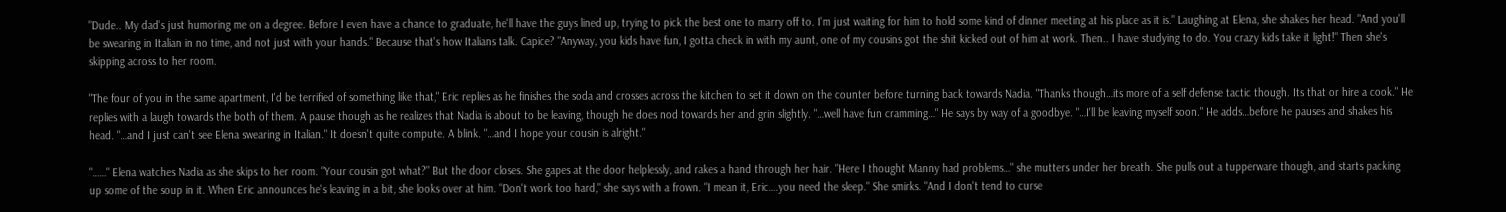"Dude.. My dad's just humoring me on a degree. Before I even have a chance to graduate, he'll have the guys lined up, trying to pick the best one to marry off to. I'm just waiting for him to hold some kind of dinner meeting at his place as it is." Laughing at Elena, she shakes her head. "And you'll be swearing in Italian in no time, and not just with your hands." Because that's how Italians talk. Capice? "Anyway, you kids have fun, I gotta check in with my aunt, one of my cousins got the shit kicked out of him at work. Then.. I have studying to do. You crazy kids take it light!" Then she's skipping across to her room.

"The four of you in the same apartment, I'd be terrified of something like that," Eric replies as he finishes the soda and crosses across the kitchen to set it down on the counter before turning back towards Nadia. "Thanks though…its more of a self defense tactic though. Its that or hire a cook." He replies with a laugh towards the both of them. A pause though as he realizes that Nadia is about to be leaving, though he does nod towards her and grin slightly. "…well have fun cramming…" He says by way of a goodbye. "…I'll be leaving myself soon." He adds…before he pauses and shakes his head. "…and I just can't see Elena swearing in Italian." It doesn't quite compute. A blink. "…and I hope your cousin is alright."

"……" Elena watches Nadia as she skips to her room. "Your cousin got what?" But the door closes. She gapes at the door helplessly, and rakes a hand through her hair. "Here I thought Manny had problems…" she mutters under her breath. She pulls out a tupperware though, and starts packing up some of the soup in it. When Eric announces he's leaving in a bit, she looks over at him. "Don't work too hard," she says with a frown. "I mean it, Eric….you need the sleep." She smirks. "And I don't tend to curse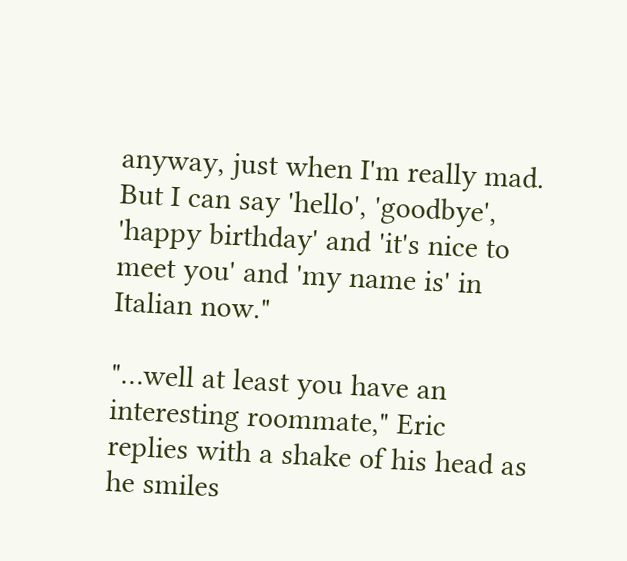anyway, just when I'm really mad. But I can say 'hello', 'goodbye', 'happy birthday' and 'it's nice to meet you' and 'my name is' in Italian now."

"…well at least you have an interesting roommate," Eric replies with a shake of his head as he smiles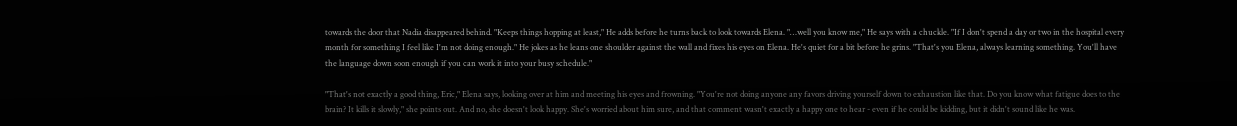towards the door that Nadia disappeared behind. "Keeps things hopping at least," He adds before he turns back to look towards Elena. "…well you know me," He says with a chuckle. "If I don't spend a day or two in the hospital every month for something I feel like I'm not doing enough." He jokes as he leans one shoulder against the wall and fixes his eyes on Elena. He's quiet for a bit before he grins. "That's you Elena, always learning something. You'll have the language down soon enough if you can work it into your busy schedule."

"That's not exactly a good thing, Eric," Elena says, looking over at him and meeting his eyes and frowning. "You're not doing anyone any favors driving yourself down to exhaustion like that. Do you know what fatigue does to the brain? It kills it slowly," she points out. And no, she doesn't look happy. She's worried about him sure, and that comment wasn't exactly a happy one to hear - even if he could be kidding, but it didn't sound like he was.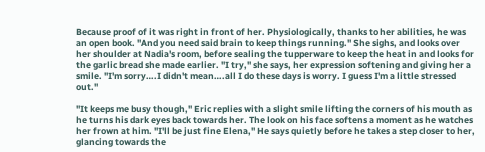Because proof of it was right in front of her. Physiologically, thanks to her abilities, he was an open book. "And you need said brain to keep things running." She sighs, and looks over her shoulder at Nadia's room, before sealing the tupperware to keep the heat in and looks for the garlic bread she made earlier. "I try," she says, her expression softening and giving her a smile. "I'm sorry….I didn't mean….all I do these days is worry. I guess I'm a little stressed out."

"It keeps me busy though," Eric replies with a slight smile lifting the corners of his mouth as he turns his dark eyes back towards her. The look on his face softens a moment as he watches her frown at him. "I'll be just fine Elena," He says quietly before he takes a step closer to her, glancing towards the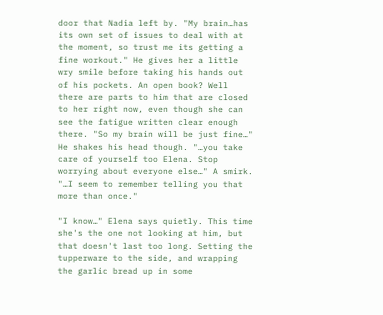door that Nadia left by. "My brain…has its own set of issues to deal with at the moment, so trust me its getting a fine workout." He gives her a little wry smile before taking his hands out of his pockets. An open book? Well there are parts to him that are closed to her right now, even though she can see the fatigue written clear enough there. "So my brain will be just fine…" He shakes his head though. "…you take care of yourself too Elena. Stop worrying about everyone else…" A smirk. "…I seem to remember telling you that more than once."

"I know…" Elena says quietly. This time she's the one not looking at him, but that doesn't last too long. Setting the tupperware to the side, and wrapping the garlic bread up in some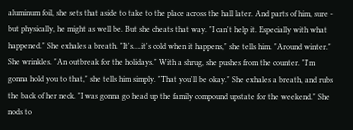aluminum foil, she sets that aside to take to the place across the hall later. And parts of him, sure - but physically, he might as well be. But she cheats that way. "I can't help it. Especially with what happened." She exhales a breath. "It's….it's cold when it happens," she tells him. "Around winter." She wrinkles. "An outbreak for the holidays." With a shrug, she pushes from the counter. "I'm gonna hold you to that," she tells him simply. "That you'll be okay." She exhales a breath, and rubs the back of her neck. "I was gonna go head up the family compound upstate for the weekend." She nods to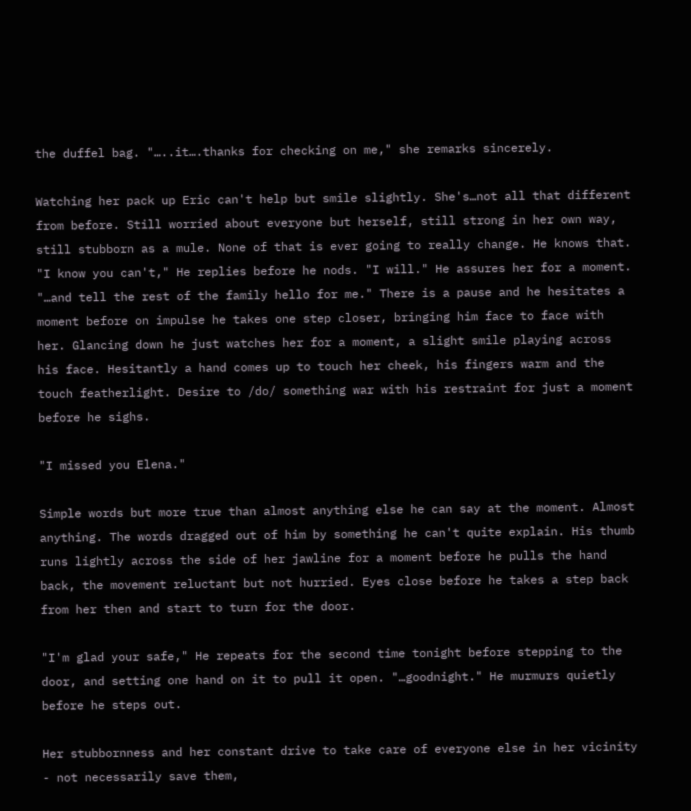the duffel bag. "…..it….thanks for checking on me," she remarks sincerely.

Watching her pack up Eric can't help but smile slightly. She's…not all that different from before. Still worried about everyone but herself, still strong in her own way, still stubborn as a mule. None of that is ever going to really change. He knows that. "I know you can't," He replies before he nods. "I will." He assures her for a moment. "…and tell the rest of the family hello for me." There is a pause and he hesitates a moment before on impulse he takes one step closer, bringing him face to face with her. Glancing down he just watches her for a moment, a slight smile playing across his face. Hesitantly a hand comes up to touch her cheek, his fingers warm and the touch featherlight. Desire to /do/ something war with his restraint for just a moment before he sighs.

"I missed you Elena."

Simple words but more true than almost anything else he can say at the moment. Almost anything. The words dragged out of him by something he can't quite explain. His thumb runs lightly across the side of her jawline for a moment before he pulls the hand back, the movement reluctant but not hurried. Eyes close before he takes a step back from her then and start to turn for the door.

"I'm glad your safe," He repeats for the second time tonight before stepping to the door, and setting one hand on it to pull it open. "…goodnight." He murmurs quietly before he steps out.

Her stubbornness and her constant drive to take care of everyone else in her vicinity - not necessarily save them,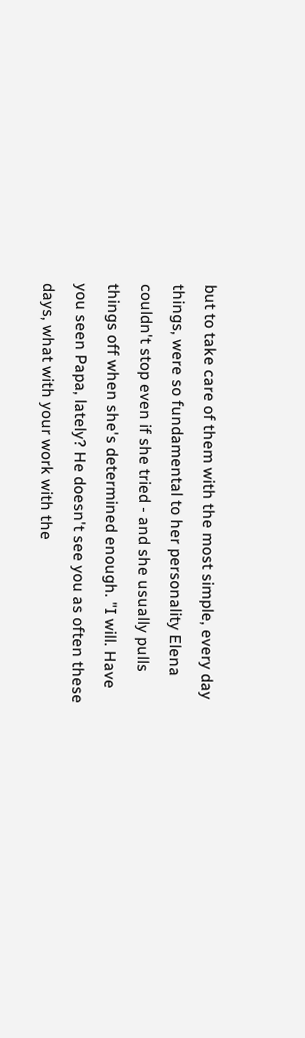but to take care of them with the most simple, every day things, were so fundamental to her personality Elena couldn't stop even if she tried - and she usually pulls things off when she's determined enough. "I will. Have you seen Papa, lately? He doesn't see you as often these days, what with your work with the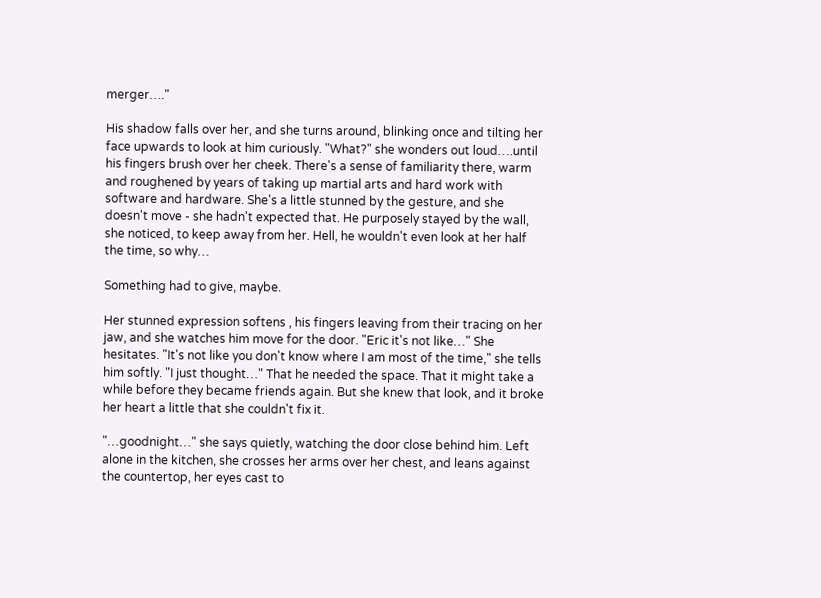merger…."

His shadow falls over her, and she turns around, blinking once and tilting her face upwards to look at him curiously. "What?" she wonders out loud….until his fingers brush over her cheek. There's a sense of familiarity there, warm and roughened by years of taking up martial arts and hard work with software and hardware. She's a little stunned by the gesture, and she doesn't move - she hadn't expected that. He purposely stayed by the wall, she noticed, to keep away from her. Hell, he wouldn't even look at her half the time, so why…

Something had to give, maybe.

Her stunned expression softens , his fingers leaving from their tracing on her jaw, and she watches him move for the door. "Eric it's not like…" She hesitates. "It's not like you don't know where I am most of the time," she tells him softly. "I just thought…" That he needed the space. That it might take a while before they became friends again. But she knew that look, and it broke her heart a little that she couldn't fix it.

"…goodnight…" she says quietly, watching the door close behind him. Left alone in the kitchen, she crosses her arms over her chest, and leans against the countertop, her eyes cast to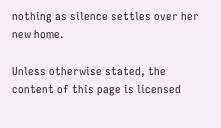nothing as silence settles over her new home.

Unless otherwise stated, the content of this page is licensed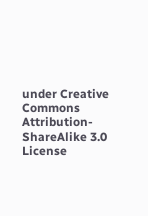under Creative Commons Attribution-ShareAlike 3.0 License